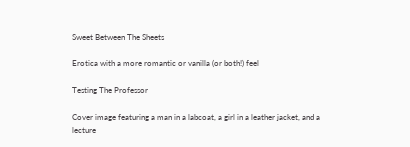Sweet Between The Sheets

Erotica with a more romantic or vanilla (or both!) feel

Testing The Professor

Cover image featuring a man in a labcoat, a girl in a leather jacket, and a lecture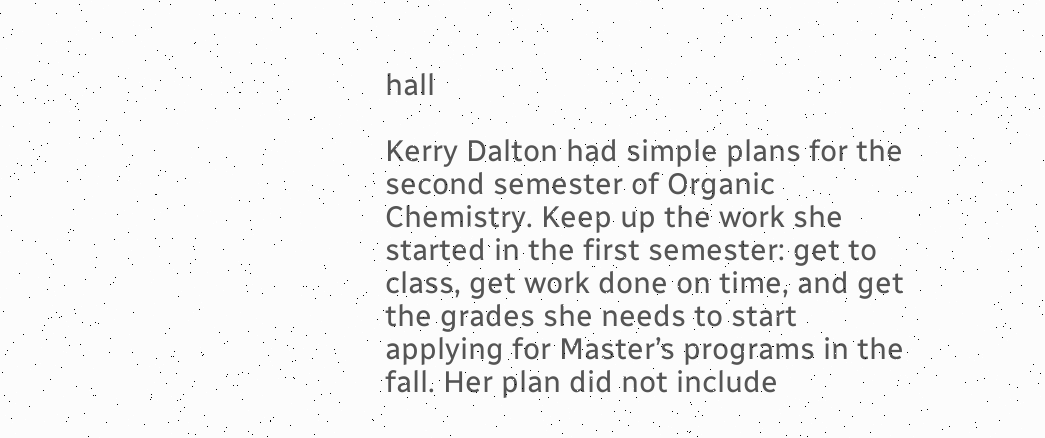hall

Kerry Dalton had simple plans for the second semester of Organic Chemistry. Keep up the work she started in the first semester: get to class, get work done on time, and get the grades she needs to start applying for Master’s programs in the fall. Her plan did not include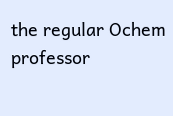the regular Ochem professor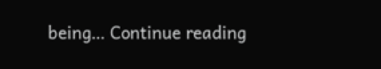being… Continue reading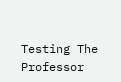Testing The Professor